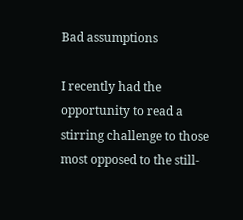Bad assumptions

I recently had the opportunity to read a stirring challenge to those most opposed to the still-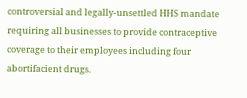controversial and legally-unsettled HHS mandate requiring all businesses to provide contraceptive coverage to their employees including four abortifacient drugs.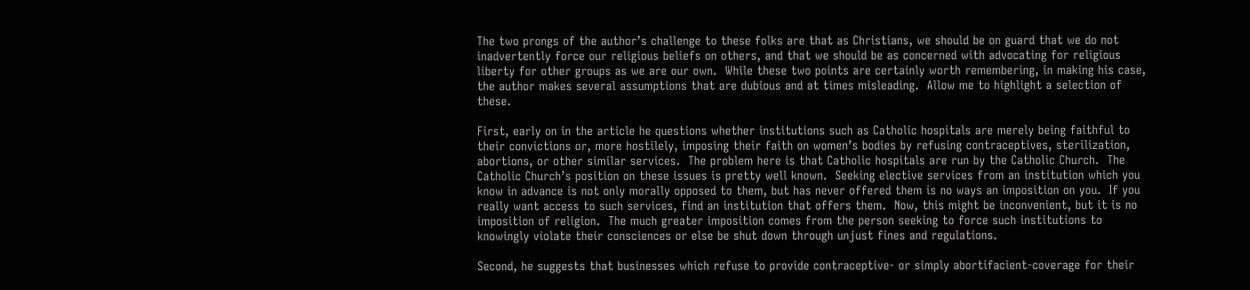The two prongs of the author’s challenge to these folks are that as Christians, we should be on guard that we do not inadvertently force our religious beliefs on others, and that we should be as concerned with advocating for religious liberty for other groups as we are our own.  While these two points are certainly worth remembering, in making his case, the author makes several assumptions that are dubious and at times misleading.  Allow me to highlight a selection of these.

First, early on in the article he questions whether institutions such as Catholic hospitals are merely being faithful to their convictions or, more hostilely, imposing their faith on women’s bodies by refusing contraceptives, sterilization, abortions, or other similar services.  The problem here is that Catholic hospitals are run by the Catholic Church.  The Catholic Church’s position on these issues is pretty well known.  Seeking elective services from an institution which you know in advance is not only morally opposed to them, but has never offered them is no ways an imposition on you.  If you really want access to such services, find an institution that offers them.  Now, this might be inconvenient, but it is no imposition of religion.  The much greater imposition comes from the person seeking to force such institutions to knowingly violate their consciences or else be shut down through unjust fines and regulations.

Second, he suggests that businesses which refuse to provide contraceptive- or simply abortifacient-coverage for their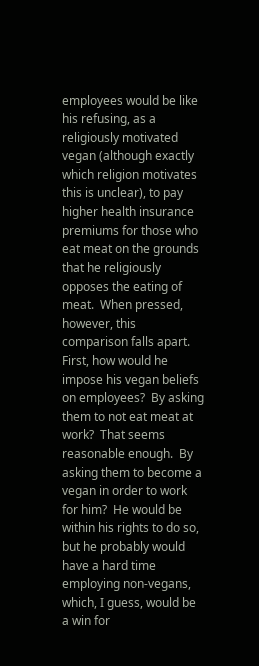employees would be like his refusing, as a religiously motivated vegan (although exactly which religion motivates this is unclear), to pay higher health insurance premiums for those who eat meat on the grounds that he religiously opposes the eating of meat.  When pressed, however, this comparison falls apart.  First, how would he impose his vegan beliefs on employees?  By asking them to not eat meat at work?  That seems reasonable enough.  By asking them to become a vegan in order to work for him?  He would be within his rights to do so, but he probably would have a hard time employing non-vegans, which, I guess, would be a win for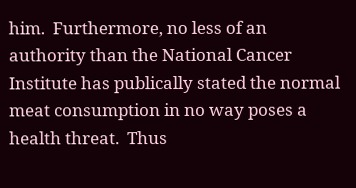him.  Furthermore, no less of an authority than the National Cancer Institute has publically stated the normal meat consumption in no way poses a health threat.  Thus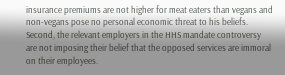insurance premiums are not higher for meat eaters than vegans and non-vegans pose no personal economic threat to his beliefs.  Second, the relevant employers in the HHS mandate controversy are not imposing their belief that the opposed services are immoral on their employees.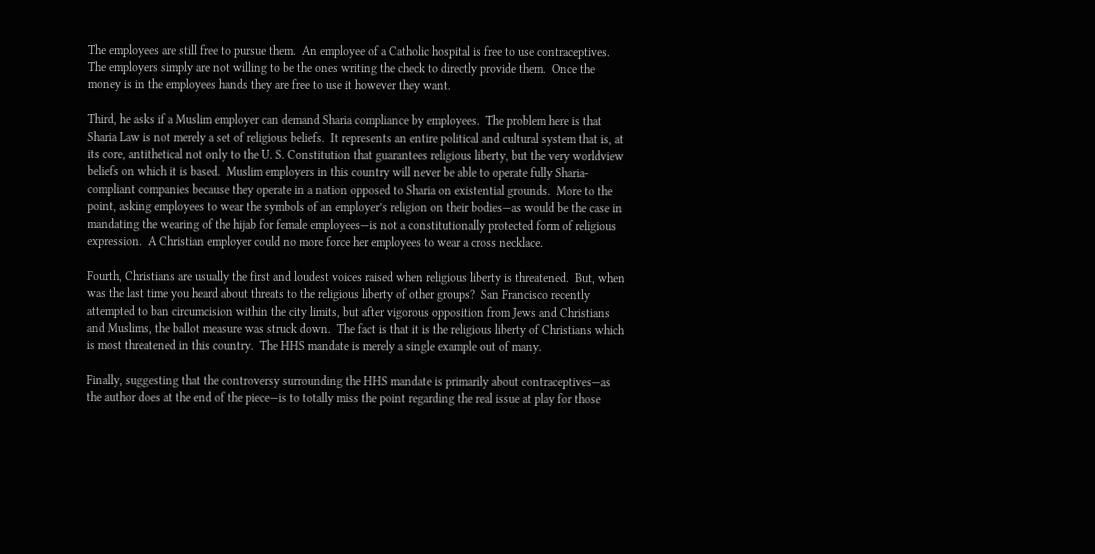The employees are still free to pursue them.  An employee of a Catholic hospital is free to use contraceptives.  The employers simply are not willing to be the ones writing the check to directly provide them.  Once the money is in the employees hands they are free to use it however they want.

Third, he asks if a Muslim employer can demand Sharia compliance by employees.  The problem here is that Sharia Law is not merely a set of religious beliefs.  It represents an entire political and cultural system that is, at its core, antithetical not only to the U. S. Constitution that guarantees religious liberty, but the very worldview beliefs on which it is based.  Muslim employers in this country will never be able to operate fully Sharia-compliant companies because they operate in a nation opposed to Sharia on existential grounds.  More to the point, asking employees to wear the symbols of an employer’s religion on their bodies—as would be the case in mandating the wearing of the hijab for female employees—is not a constitutionally protected form of religious expression.  A Christian employer could no more force her employees to wear a cross necklace.

Fourth, Christians are usually the first and loudest voices raised when religious liberty is threatened.  But, when was the last time you heard about threats to the religious liberty of other groups?  San Francisco recently attempted to ban circumcision within the city limits, but after vigorous opposition from Jews and Christians and Muslims, the ballot measure was struck down.  The fact is that it is the religious liberty of Christians which is most threatened in this country.  The HHS mandate is merely a single example out of many.

Finally, suggesting that the controversy surrounding the HHS mandate is primarily about contraceptives—as the author does at the end of the piece—is to totally miss the point regarding the real issue at play for those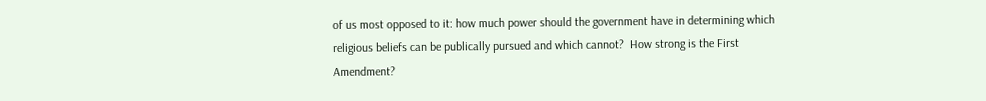of us most opposed to it: how much power should the government have in determining which religious beliefs can be publically pursued and which cannot?  How strong is the First Amendment?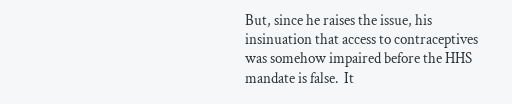But, since he raises the issue, his insinuation that access to contraceptives was somehow impaired before the HHS mandate is false.  It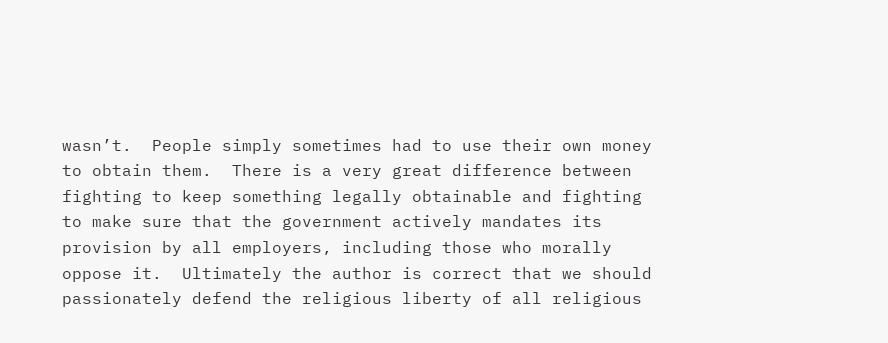wasn’t.  People simply sometimes had to use their own money to obtain them.  There is a very great difference between fighting to keep something legally obtainable and fighting to make sure that the government actively mandates its provision by all employers, including those who morally oppose it.  Ultimately the author is correct that we should passionately defend the religious liberty of all religious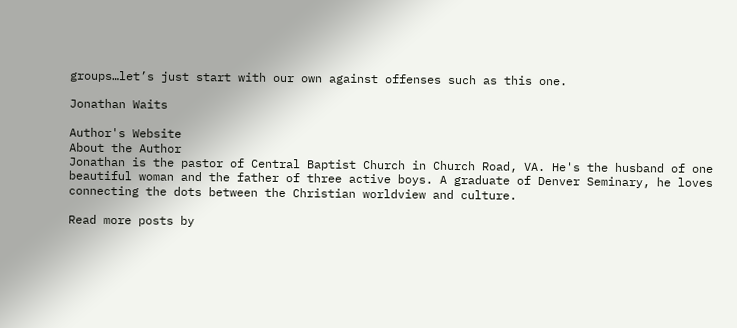groups…let’s just start with our own against offenses such as this one.

Jonathan Waits

Author's Website
About the Author
Jonathan is the pastor of Central Baptist Church in Church Road, VA. He's the husband of one beautiful woman and the father of three active boys. A graduate of Denver Seminary, he loves connecting the dots between the Christian worldview and culture.

Read more posts by